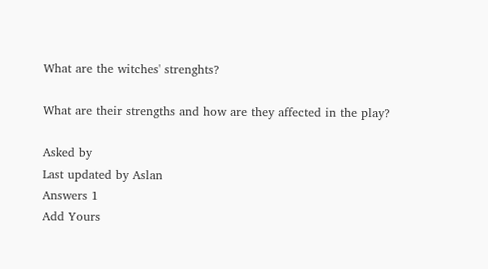What are the witches' strenghts?

What are their strengths and how are they affected in the play?

Asked by
Last updated by Aslan
Answers 1
Add Yours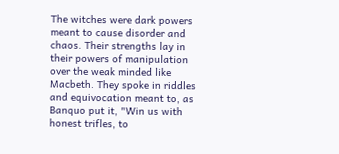The witches were dark powers meant to cause disorder and chaos. Their strengths lay in their powers of manipulation over the weak minded like Macbeth. They spoke in riddles and equivocation meant to, as Banquo put it, "Win us with honest trifles, to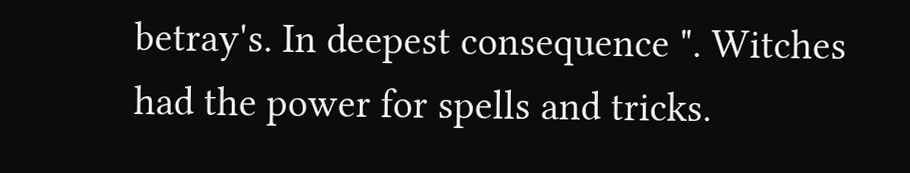betray's. In deepest consequence ". Witches had the power for spells and tricks.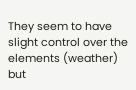They seem to have slight control over the elements (weather) but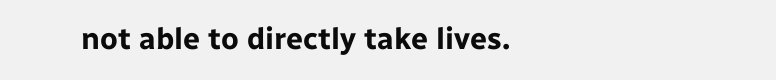not able to directly take lives.